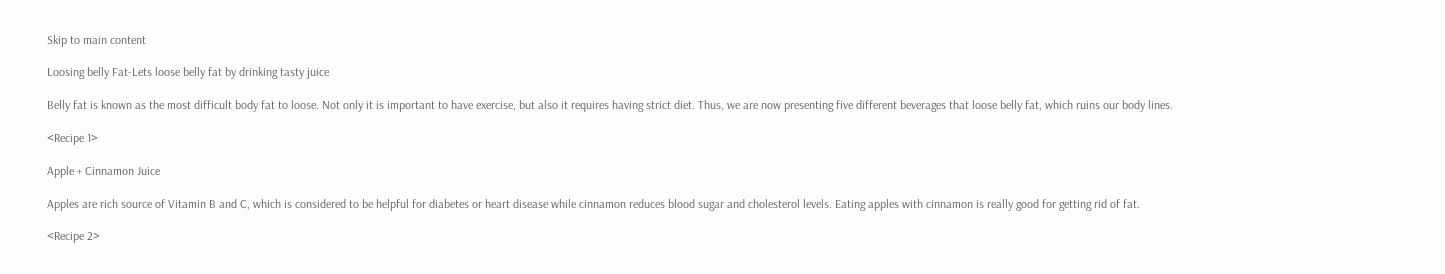Skip to main content

Loosing belly Fat-Lets loose belly fat by drinking tasty juice

Belly fat is known as the most difficult body fat to loose. Not only it is important to have exercise, but also it requires having strict diet. Thus, we are now presenting five different beverages that loose belly fat, which ruins our body lines.

<Recipe 1>

Apple + Cinnamon Juice

Apples are rich source of Vitamin B and C, which is considered to be helpful for diabetes or heart disease while cinnamon reduces blood sugar and cholesterol levels. Eating apples with cinnamon is really good for getting rid of fat.

<Recipe 2>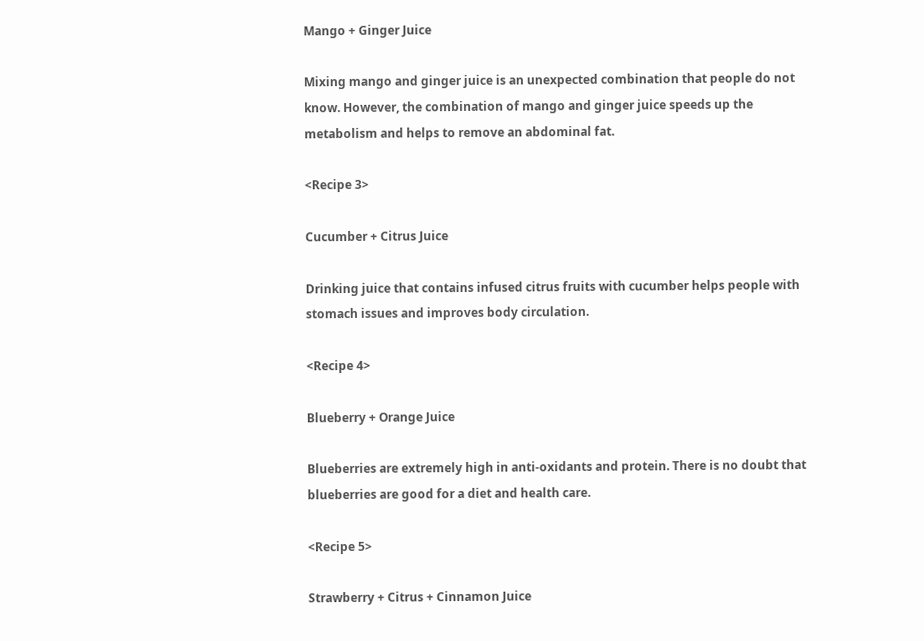Mango + Ginger Juice

Mixing mango and ginger juice is an unexpected combination that people do not know. However, the combination of mango and ginger juice speeds up the metabolism and helps to remove an abdominal fat.

<Recipe 3>

Cucumber + Citrus Juice

Drinking juice that contains infused citrus fruits with cucumber helps people with stomach issues and improves body circulation.

<Recipe 4>

Blueberry + Orange Juice

Blueberries are extremely high in anti-oxidants and protein. There is no doubt that blueberries are good for a diet and health care.

<Recipe 5>

Strawberry + Citrus + Cinnamon Juice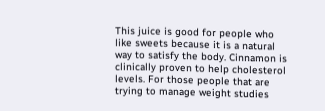This juice is good for people who like sweets because it is a natural way to satisfy the body. Cinnamon is clinically proven to help cholesterol levels. For those people that are trying to manage weight studies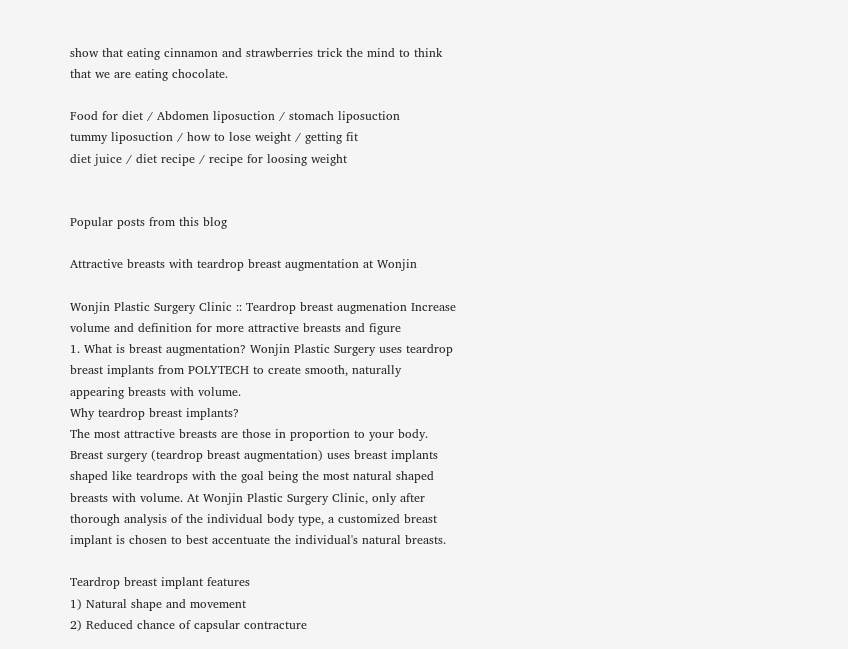show that eating cinnamon and strawberries trick the mind to think that we are eating chocolate.

Food for diet / Abdomen liposuction / stomach liposuction
tummy liposuction / how to lose weight / getting fit
diet juice / diet recipe / recipe for loosing weight


Popular posts from this blog

Attractive breasts with teardrop breast augmentation at Wonjin

Wonjin Plastic Surgery Clinic :: Teardrop breast augmenation Increase volume and definition for more attractive breasts and figure
1. What is breast augmentation? Wonjin Plastic Surgery uses teardrop breast implants from POLYTECH to create smooth, naturally appearing breasts with volume.
Why teardrop breast implants?
The most attractive breasts are those in proportion to your body. Breast surgery (teardrop breast augmentation) uses breast implants shaped like teardrops with the goal being the most natural shaped breasts with volume. At Wonjin Plastic Surgery Clinic, only after thorough analysis of the individual body type, a customized breast implant is chosen to best accentuate the individual's natural breasts.

Teardrop breast implant features
1) Natural shape and movement
2) Reduced chance of capsular contracture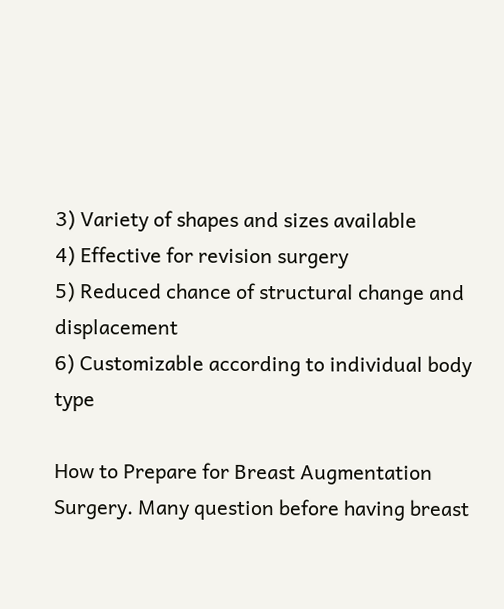3) Variety of shapes and sizes available
4) Effective for revision surgery
5) Reduced chance of structural change and displacement
6) Customizable according to individual body type

How to Prepare for Breast Augmentation Surgery. Many question before having breast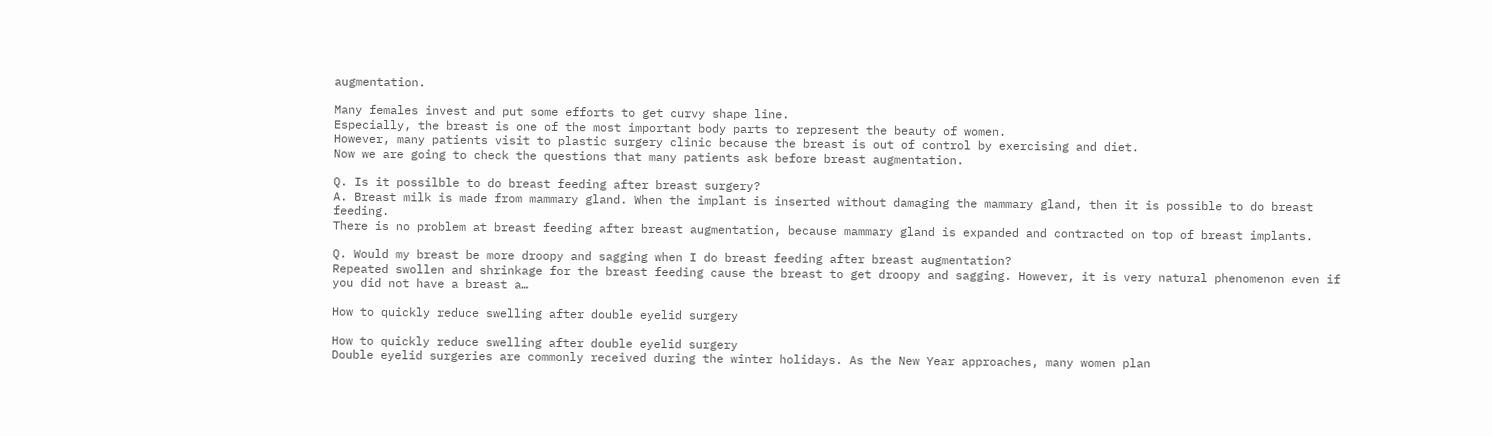augmentation.

Many females invest and put some efforts to get curvy shape line.
Especially, the breast is one of the most important body parts to represent the beauty of women.
However, many patients visit to plastic surgery clinic because the breast is out of control by exercising and diet.
Now we are going to check the questions that many patients ask before breast augmentation.

Q. Is it possilble to do breast feeding after breast surgery?
A. Breast milk is made from mammary gland. When the implant is inserted without damaging the mammary gland, then it is possible to do breast feeding.
There is no problem at breast feeding after breast augmentation, because mammary gland is expanded and contracted on top of breast implants.

Q. Would my breast be more droopy and sagging when I do breast feeding after breast augmentation?
Repeated swollen and shrinkage for the breast feeding cause the breast to get droopy and sagging. However, it is very natural phenomenon even if you did not have a breast a…

How to quickly reduce swelling after double eyelid surgery

How to quickly reduce swelling after double eyelid surgery
Double eyelid surgeries are commonly received during the winter holidays. As the New Year approaches, many women plan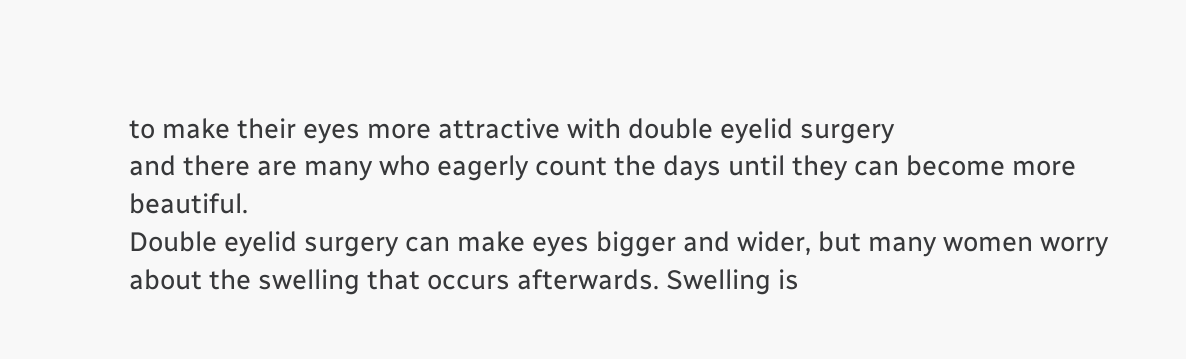to make their eyes more attractive with double eyelid surgery
and there are many who eagerly count the days until they can become more beautiful.
Double eyelid surgery can make eyes bigger and wider, but many women worry about the swelling that occurs afterwards. Swelling is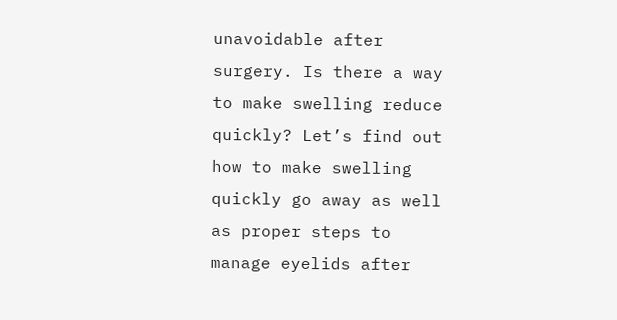unavoidable after surgery. Is there a way to make swelling reduce quickly? Let’s find out how to make swelling quickly go away as well as proper steps to manage eyelids after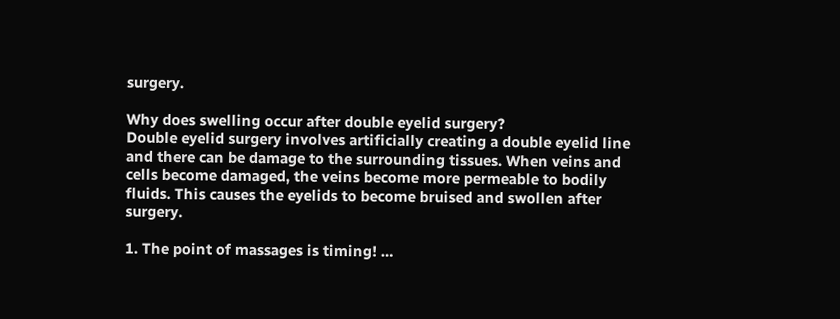surgery.

Why does swelling occur after double eyelid surgery?
Double eyelid surgery involves artificially creating a double eyelid line and there can be damage to the surrounding tissues. When veins and cells become damaged, the veins become more permeable to bodily fluids. This causes the eyelids to become bruised and swollen after surgery.

1. The point of massages is timing! …